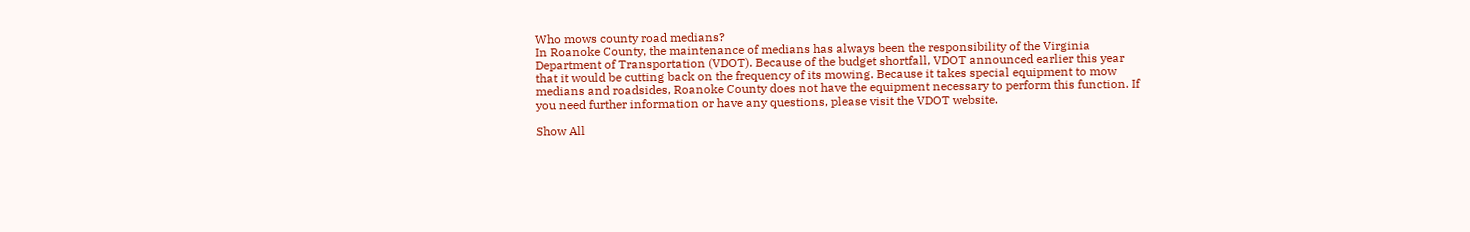Who mows county road medians?
In Roanoke County, the maintenance of medians has always been the responsibility of the Virginia Department of Transportation (VDOT). Because of the budget shortfall, VDOT announced earlier this year that it would be cutting back on the frequency of its mowing. Because it takes special equipment to mow medians and roadsides, Roanoke County does not have the equipment necessary to perform this function. If you need further information or have any questions, please visit the VDOT website.

Show All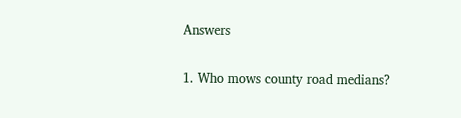Answers

1. Who mows county road medians?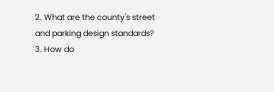2. What are the county's street and parking design standards?
3. How do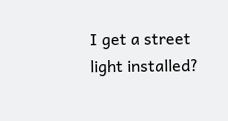I get a street light installed?